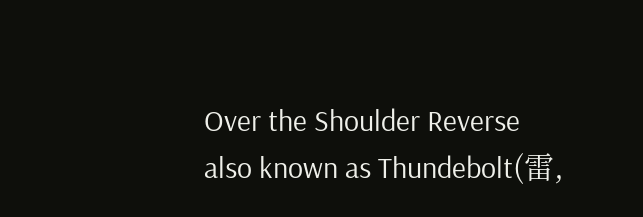Over the Shoulder Reverse also known as Thundebolt(雷,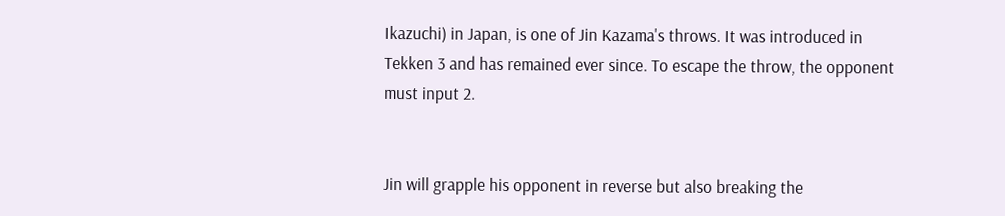Ikazuchi) in Japan, is one of Jin Kazama's throws. It was introduced in Tekken 3 and has remained ever since. To escape the throw, the opponent must input 2.


Jin will grapple his opponent in reverse but also breaking the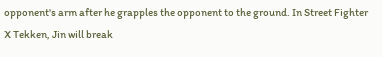opponent's arm after he grapples the opponent to the ground. In Street Fighter X Tekken, Jin will break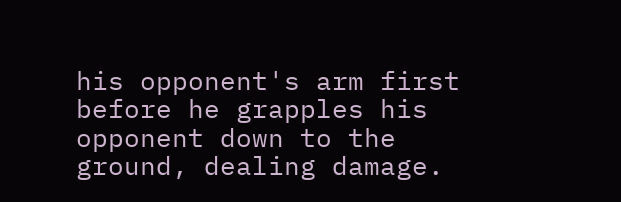his opponent's arm first before he grapples his opponent down to the ground, dealing damage.